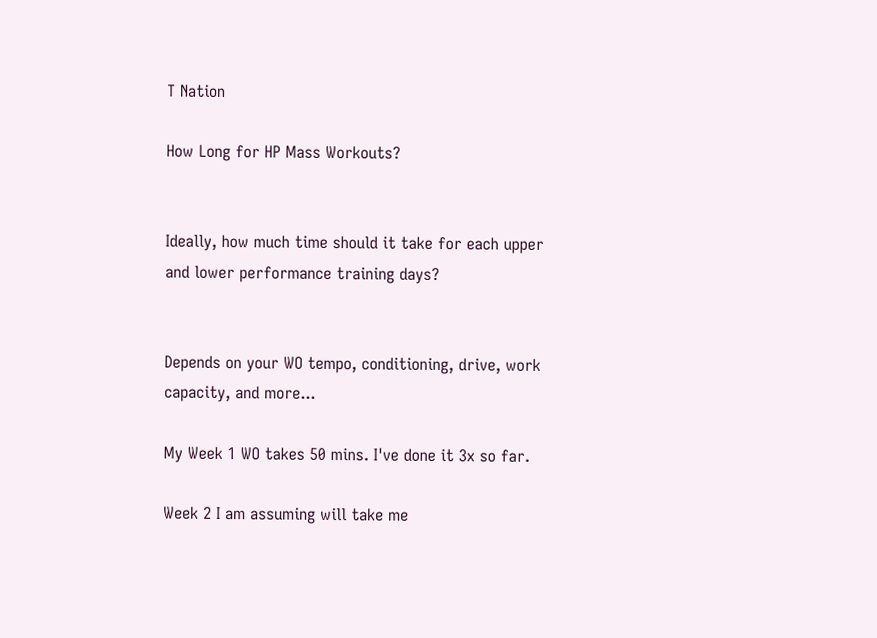T Nation

How Long for HP Mass Workouts?


Ideally, how much time should it take for each upper and lower performance training days?


Depends on your WO tempo, conditioning, drive, work capacity, and more...

My Week 1 WO takes 50 mins. I've done it 3x so far.

Week 2 I am assuming will take me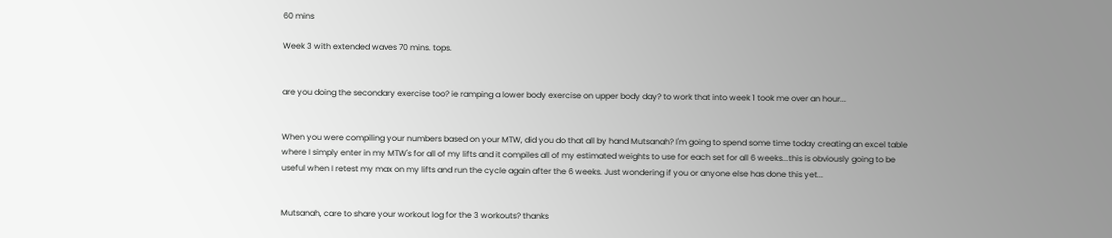60 mins

Week 3 with extended waves 70 mins. tops.


are you doing the secondary exercise too? ie ramping a lower body exercise on upper body day? to work that into week 1 took me over an hour...


When you were compiling your numbers based on your MTW, did you do that all by hand Mutsanah? I'm going to spend some time today creating an excel table where I simply enter in my MTW's for all of my lifts and it compiles all of my estimated weights to use for each set for all 6 weeks...this is obviously going to be useful when I retest my max on my lifts and run the cycle again after the 6 weeks. Just wondering if you or anyone else has done this yet...


Mutsanah, care to share your workout log for the 3 workouts? thanks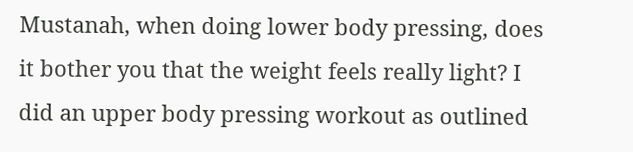Mustanah, when doing lower body pressing, does it bother you that the weight feels really light? I did an upper body pressing workout as outlined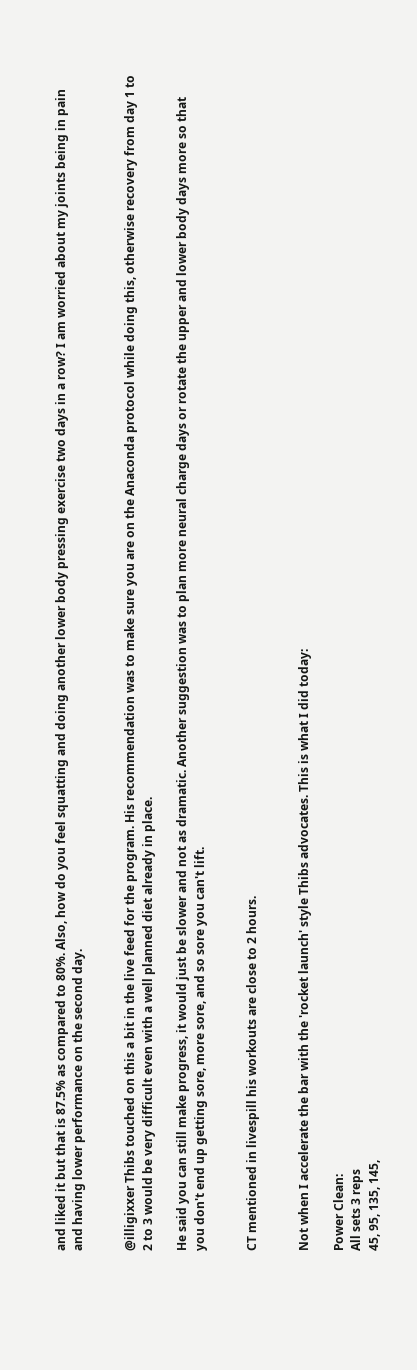and liked it but that is 87.5% as compared to 80%. Also, how do you feel squatting and doing another lower body pressing exercise two days in a row? I am worried about my joints being in pain and having lower performance on the second day.


@illigixxer Thibs touched on this a bit in the live feed for the program. His recommendation was to make sure you are on the Anaconda protocol while doing this, otherwise recovery from day 1 to 2 to 3 would be very difficult even with a well planned diet already in place.

He said you can still make progress, it would just be slower and not as dramatic. Another suggestion was to plan more neural charge days or rotate the upper and lower body days more so that you don't end up getting sore, more sore, and so sore you can't lift.


CT mentioned in livespill his workouts are close to 2 hours.


Not when I accelerate the bar with the 'rocket launch' style Thibs advocates. This is what I did today:

Power Clean:
All sets 3 reps
45, 95, 135, 145,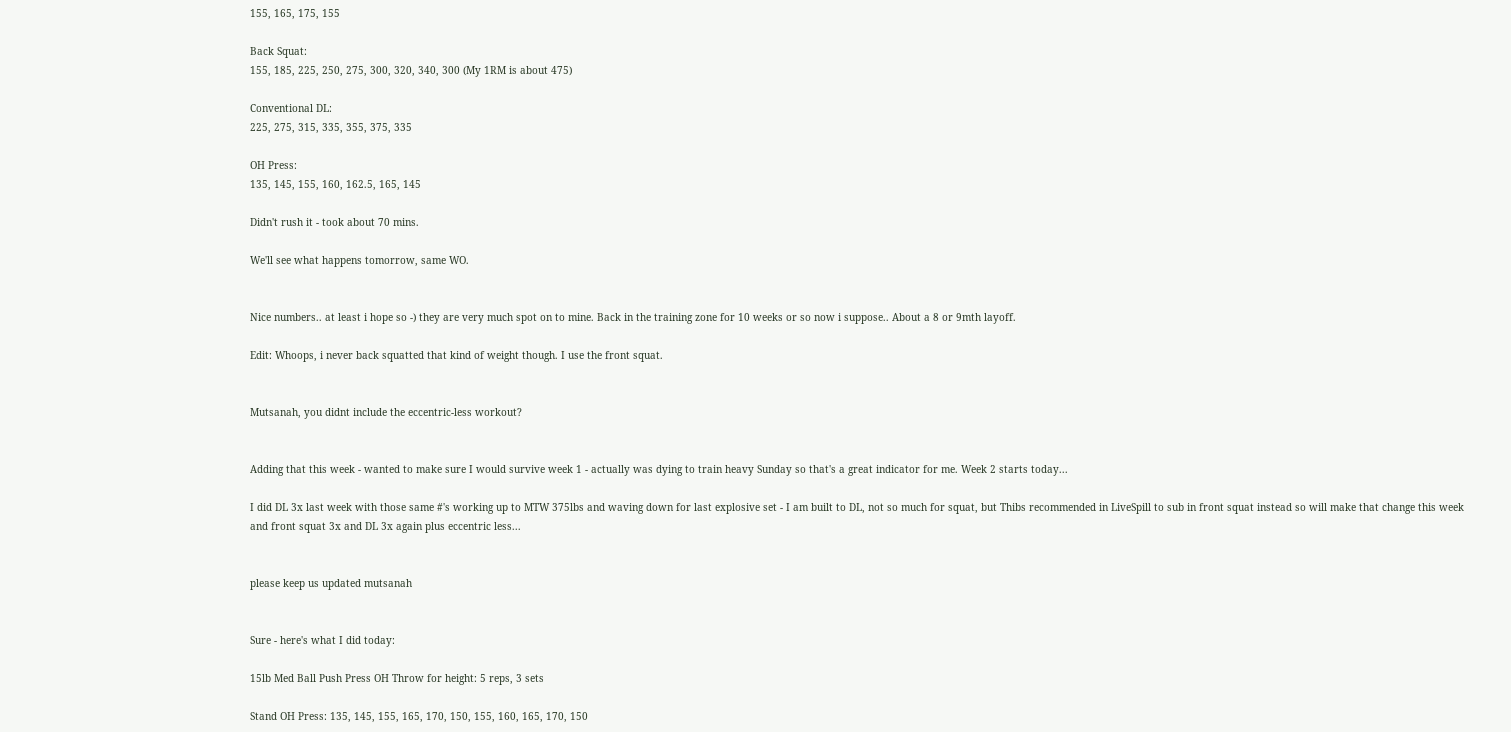155, 165, 175, 155

Back Squat:
155, 185, 225, 250, 275, 300, 320, 340, 300 (My 1RM is about 475)

Conventional DL:
225, 275, 315, 335, 355, 375, 335

OH Press:
135, 145, 155, 160, 162.5, 165, 145

Didn't rush it - took about 70 mins.

We'll see what happens tomorrow, same WO.


Nice numbers.. at least i hope so -) they are very much spot on to mine. Back in the training zone for 10 weeks or so now i suppose.. About a 8 or 9mth layoff.

Edit: Whoops, i never back squatted that kind of weight though. I use the front squat.


Mutsanah, you didnt include the eccentric-less workout?


Adding that this week - wanted to make sure I would survive week 1 - actually was dying to train heavy Sunday so that's a great indicator for me. Week 2 starts today...

I did DL 3x last week with those same #'s working up to MTW 375lbs and waving down for last explosive set - I am built to DL, not so much for squat, but Thibs recommended in LiveSpill to sub in front squat instead so will make that change this week and front squat 3x and DL 3x again plus eccentric less...


please keep us updated mutsanah


Sure - here's what I did today:

15lb Med Ball Push Press OH Throw for height: 5 reps, 3 sets

Stand OH Press: 135, 145, 155, 165, 170, 150, 155, 160, 165, 170, 150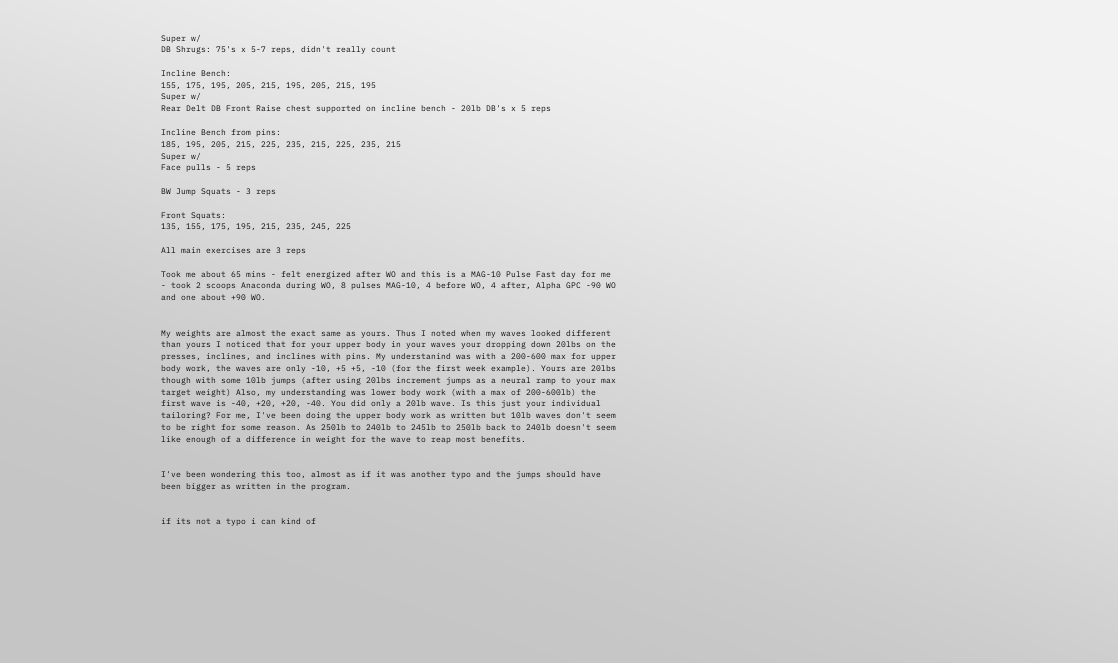Super w/
DB Shrugs: 75's x 5-7 reps, didn't really count

Incline Bench:
155, 175, 195, 205, 215, 195, 205, 215, 195
Super w/
Rear Delt DB Front Raise chest supported on incline bench - 20lb DB's x 5 reps

Incline Bench from pins:
185, 195, 205, 215, 225, 235, 215, 225, 235, 215
Super w/
Face pulls - 5 reps

BW Jump Squats - 3 reps

Front Squats:
135, 155, 175, 195, 215, 235, 245, 225

All main exercises are 3 reps

Took me about 65 mins - felt energized after WO and this is a MAG-10 Pulse Fast day for me - took 2 scoops Anaconda during WO, 8 pulses MAG-10, 4 before WO, 4 after, Alpha GPC -90 WO and one about +90 WO.


My weights are almost the exact same as yours. Thus I noted when my waves looked different than yours I noticed that for your upper body in your waves your dropping down 20lbs on the presses, inclines, and inclines with pins. My understanind was with a 200-600 max for upper body work, the waves are only -10, +5 +5, -10 (for the first week example). Yours are 20lbs though with some 10lb jumps (after using 20lbs increment jumps as a neural ramp to your max target weight) Also, my understanding was lower body work (with a max of 200-600lb) the first wave is -40, +20, +20, -40. You did only a 20lb wave. Is this just your individual tailoring? For me, I've been doing the upper body work as written but 10lb waves don't seem to be right for some reason. As 250lb to 240lb to 245lb to 250lb back to 240lb doesn't seem like enough of a difference in weight for the wave to reap most benefits.


I've been wondering this too, almost as if it was another typo and the jumps should have been bigger as written in the program.


if its not a typo i can kind of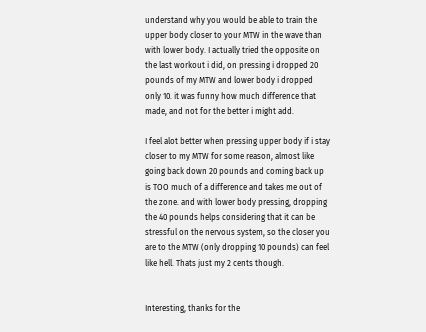understand why you would be able to train the upper body closer to your MTW in the wave than with lower body. I actually tried the opposite on the last workout i did, on pressing i dropped 20 pounds of my MTW and lower body i dropped only 10. it was funny how much difference that made, and not for the better i might add.

I feel alot better when pressing upper body if i stay closer to my MTW for some reason, almost like going back down 20 pounds and coming back up is TOO much of a difference and takes me out of the zone. and with lower body pressing, dropping the 40 pounds helps considering that it can be stressful on the nervous system, so the closer you are to the MTW (only dropping 10 pounds) can feel like hell. Thats just my 2 cents though.


Interesting, thanks for the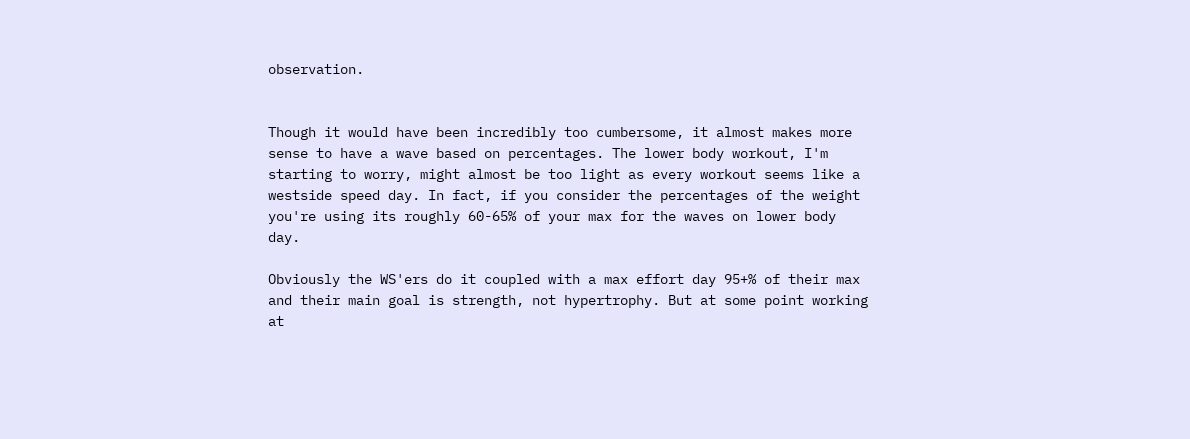observation.


Though it would have been incredibly too cumbersome, it almost makes more sense to have a wave based on percentages. The lower body workout, I'm starting to worry, might almost be too light as every workout seems like a westside speed day. In fact, if you consider the percentages of the weight you're using its roughly 60-65% of your max for the waves on lower body day.

Obviously the WS'ers do it coupled with a max effort day 95+% of their max and their main goal is strength, not hypertrophy. But at some point working at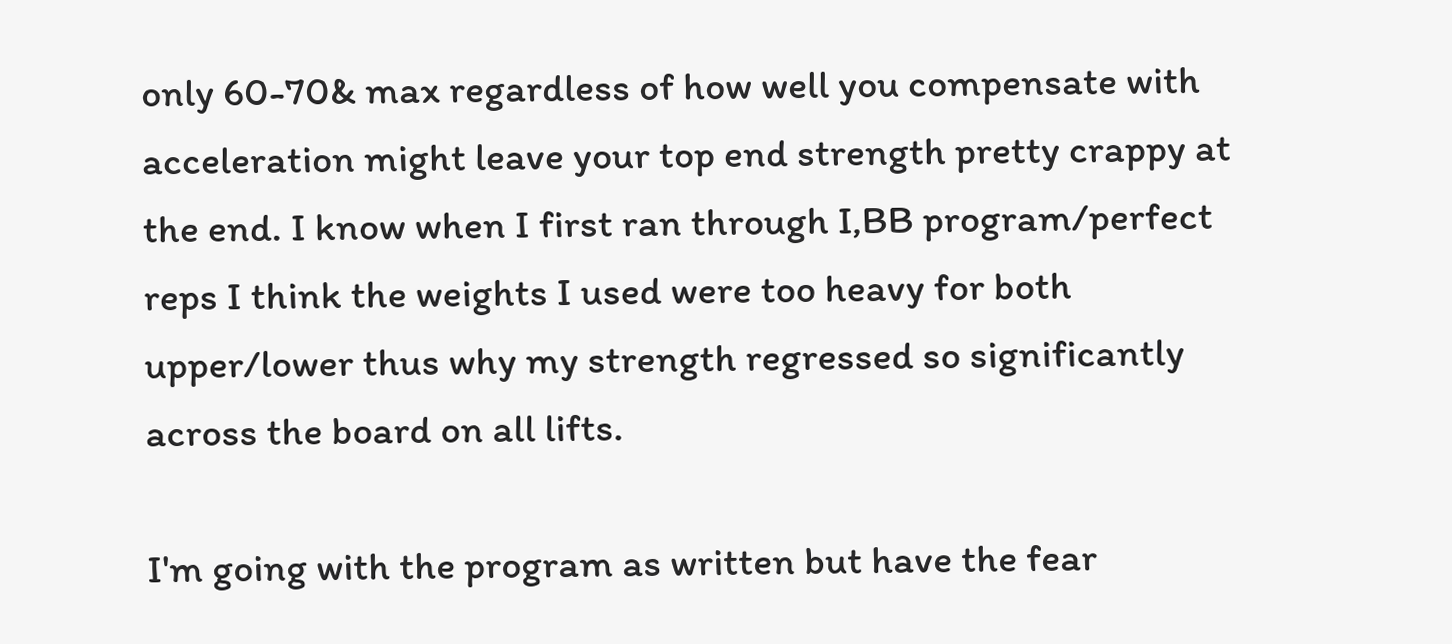only 60-70& max regardless of how well you compensate with acceleration might leave your top end strength pretty crappy at the end. I know when I first ran through I,BB program/perfect reps I think the weights I used were too heavy for both upper/lower thus why my strength regressed so significantly across the board on all lifts.

I'm going with the program as written but have the fear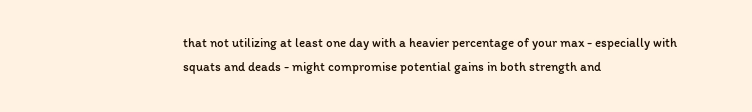that not utilizing at least one day with a heavier percentage of your max - especially with squats and deads - might compromise potential gains in both strength and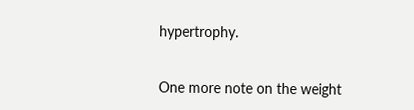hypertrophy.


One more note on the weight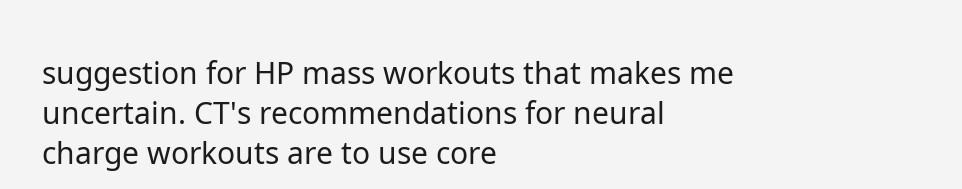suggestion for HP mass workouts that makes me uncertain. CT's recommendations for neural charge workouts are to use core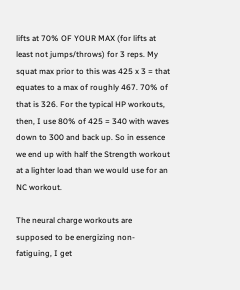lifts at 70% OF YOUR MAX (for lifts at least not jumps/throws) for 3 reps. My squat max prior to this was 425 x 3 = that equates to a max of roughly 467. 70% of that is 326. For the typical HP workouts, then, I use 80% of 425 = 340 with waves down to 300 and back up. So in essence we end up with half the Strength workout at a lighter load than we would use for an NC workout.

The neural charge workouts are supposed to be energizing non-fatiguing, I get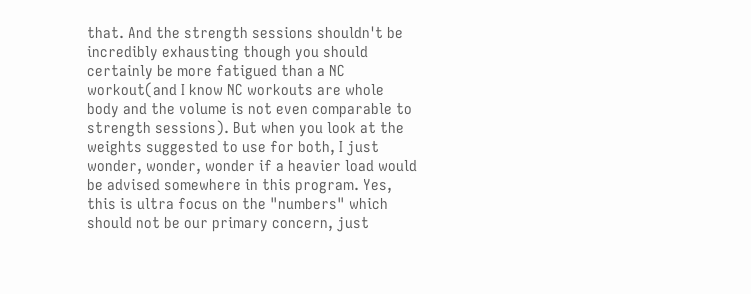that. And the strength sessions shouldn't be incredibly exhausting though you should certainly be more fatigued than a NC workout(and I know NC workouts are whole body and the volume is not even comparable to strength sessions). But when you look at the weights suggested to use for both, I just wonder, wonder, wonder if a heavier load would be advised somewhere in this program. Yes, this is ultra focus on the "numbers" which should not be our primary concern, just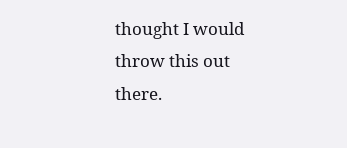thought I would throw this out there.